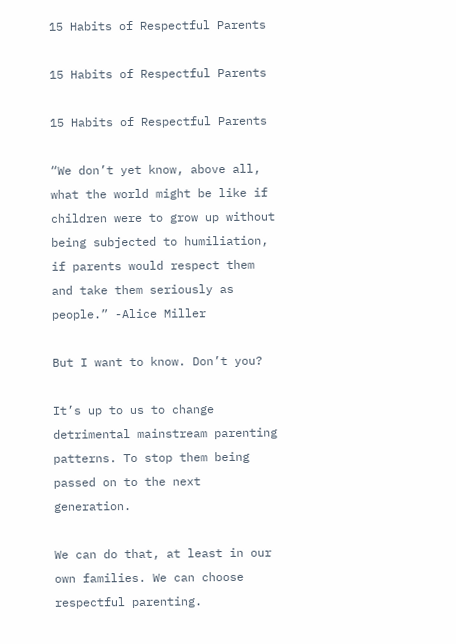15 Habits of Respectful Parents

15 Habits of Respectful Parents

15 Habits of Respectful Parents

“We don’t yet know, above all, what the world might be like if children were to grow up without being subjected to humiliation, if parents would respect them and take them seriously as people.” -Alice Miller

But I want to know. Don’t you?

It’s up to us to change detrimental mainstream parenting patterns. To stop them being passed on to the next generation.

We can do that, at least in our own families. We can choose respectful parenting.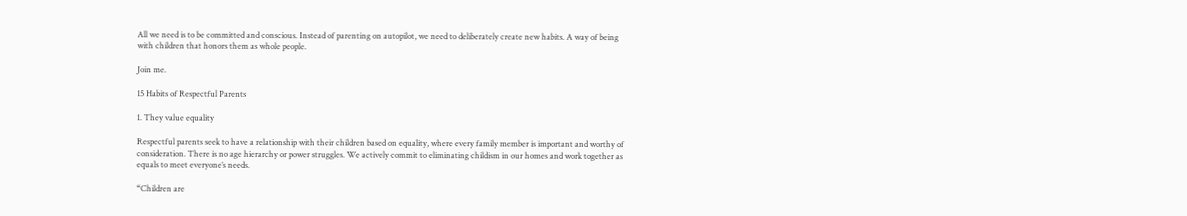All we need is to be committed and conscious. Instead of parenting on autopilot, we need to deliberately create new habits. A way of being with children that honors them as whole people.

Join me.

15 Habits of Respectful Parents

1. They value equality

Respectful parents seek to have a relationship with their children based on equality, where every family member is important and worthy of consideration. There is no age hierarchy or power struggles. We actively commit to eliminating childism in our homes and work together as equals to meet everyone’s needs.

“Children are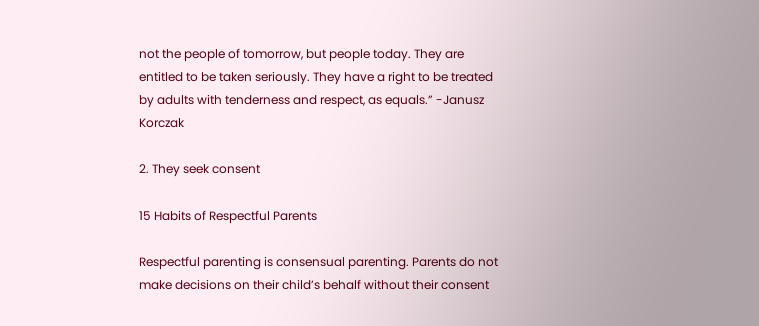not the people of tomorrow, but people today. They are entitled to be taken seriously. They have a right to be treated by adults with tenderness and respect, as equals.” -Janusz Korczak

2. They seek consent

15 Habits of Respectful Parents

Respectful parenting is consensual parenting. Parents do not make decisions on their child’s behalf without their consent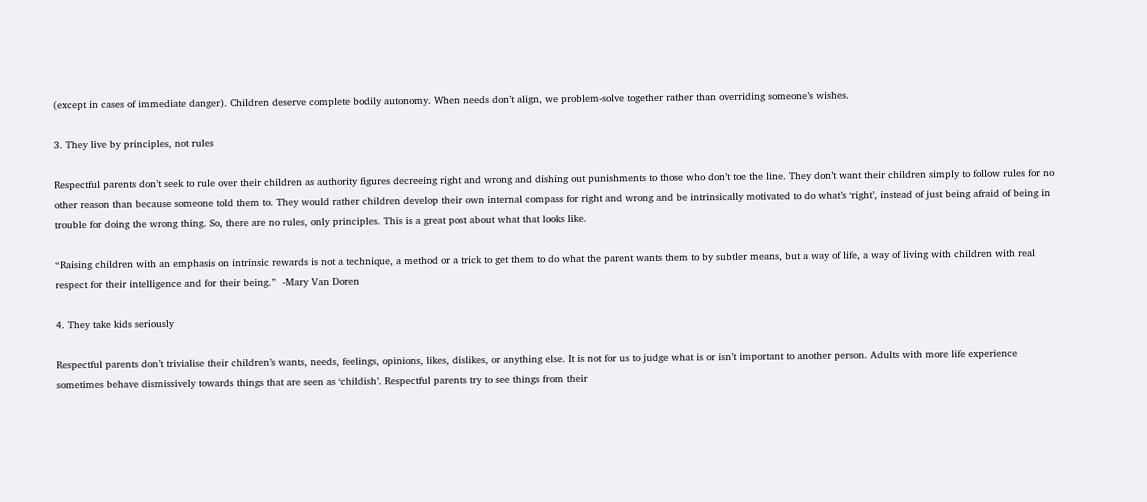(except in cases of immediate danger). Children deserve complete bodily autonomy. When needs don’t align, we problem-solve together rather than overriding someone’s wishes.

3. They live by principles, not rules

Respectful parents don’t seek to rule over their children as authority figures decreeing right and wrong and dishing out punishments to those who don’t toe the line. They don’t want their children simply to follow rules for no other reason than because someone told them to. They would rather children develop their own internal compass for right and wrong and be intrinsically motivated to do what’s ‘right’, instead of just being afraid of being in trouble for doing the wrong thing. So, there are no rules, only principles. This is a great post about what that looks like.

“Raising children with an emphasis on intrinsic rewards is not a technique, a method or a trick to get them to do what the parent wants them to by subtler means, but a way of life, a way of living with children with real respect for their intelligence and for their being.”  -Mary Van Doren

4. They take kids seriously

Respectful parents don’t trivialise their children’s wants, needs, feelings, opinions, likes, dislikes, or anything else. It is not for us to judge what is or isn’t important to another person. Adults with more life experience sometimes behave dismissively towards things that are seen as ‘childish’. Respectful parents try to see things from their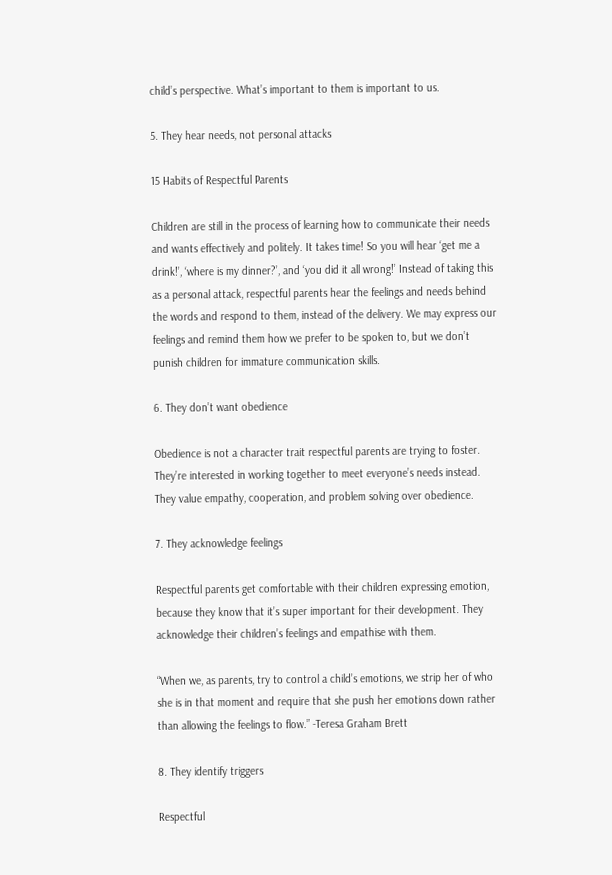child’s perspective. What’s important to them is important to us.

5. They hear needs, not personal attacks

15 Habits of Respectful Parents

Children are still in the process of learning how to communicate their needs and wants effectively and politely. It takes time! So you will hear ‘get me a drink!’, ‘where is my dinner?’, and ‘you did it all wrong!’ Instead of taking this as a personal attack, respectful parents hear the feelings and needs behind the words and respond to them, instead of the delivery. We may express our feelings and remind them how we prefer to be spoken to, but we don’t punish children for immature communication skills.

6. They don’t want obedience

Obedience is not a character trait respectful parents are trying to foster. They’re interested in working together to meet everyone’s needs instead. They value empathy, cooperation, and problem solving over obedience.

7. They acknowledge feelings

Respectful parents get comfortable with their children expressing emotion, because they know that it’s super important for their development. They acknowledge their children’s feelings and empathise with them.

“When we, as parents, try to control a child’s emotions, we strip her of who she is in that moment and require that she push her emotions down rather than allowing the feelings to flow.” -Teresa Graham Brett

8. They identify triggers

Respectful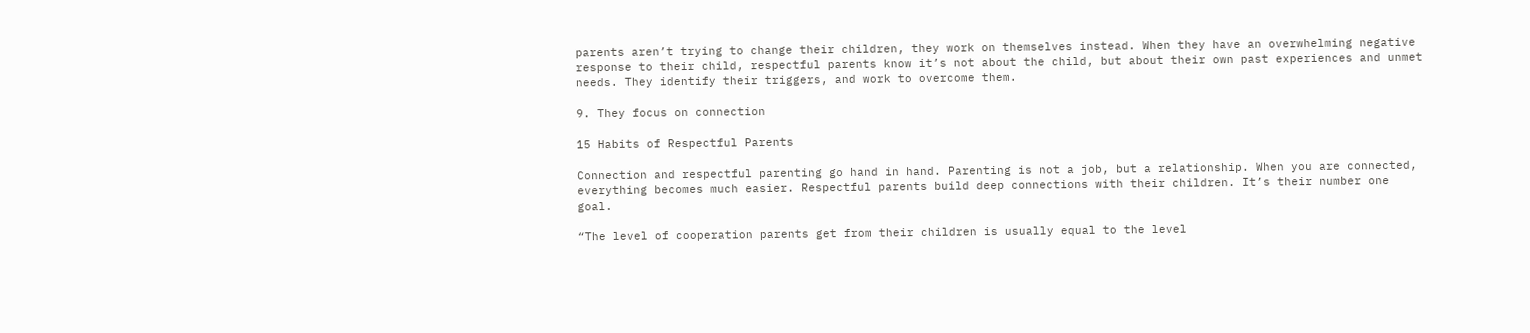parents aren’t trying to change their children, they work on themselves instead. When they have an overwhelming negative response to their child, respectful parents know it’s not about the child, but about their own past experiences and unmet needs. They identify their triggers, and work to overcome them.

9. They focus on connection

15 Habits of Respectful Parents

Connection and respectful parenting go hand in hand. Parenting is not a job, but a relationship. When you are connected, everything becomes much easier. Respectful parents build deep connections with their children. It’s their number one goal.

“The level of cooperation parents get from their children is usually equal to the level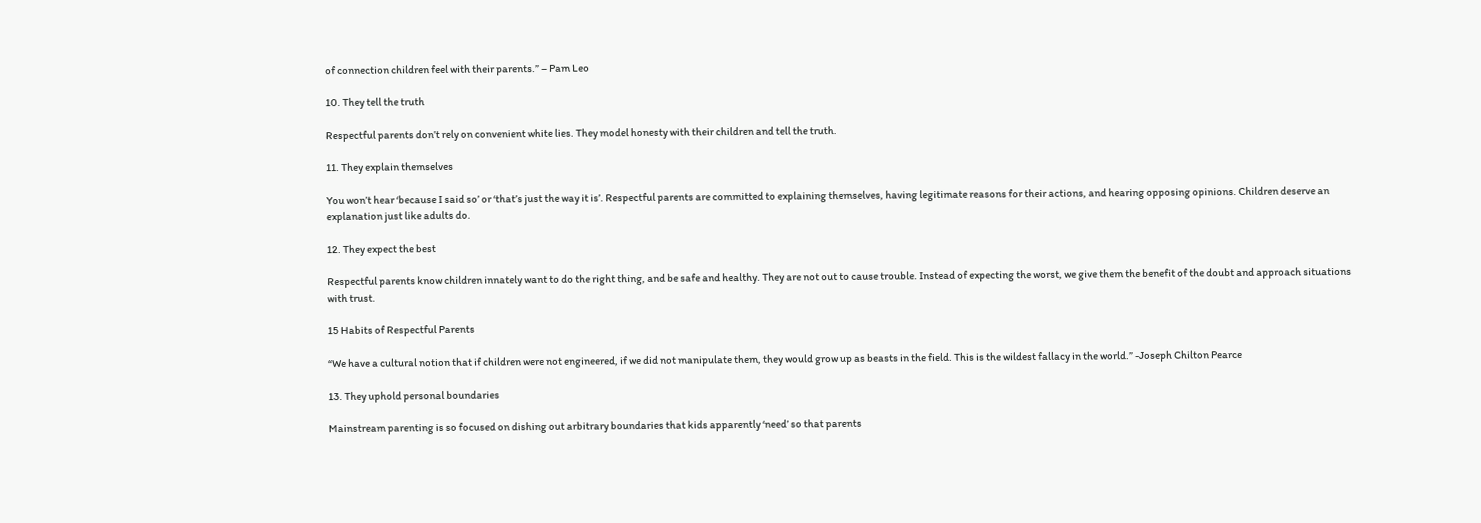of connection children feel with their parents.” – Pam Leo

10. They tell the truth

Respectful parents don’t rely on convenient white lies. They model honesty with their children and tell the truth.

11. They explain themselves

You won’t hear ‘because I said so’ or ‘that’s just the way it is’. Respectful parents are committed to explaining themselves, having legitimate reasons for their actions, and hearing opposing opinions. Children deserve an explanation just like adults do.

12. They expect the best

Respectful parents know children innately want to do the right thing, and be safe and healthy. They are not out to cause trouble. Instead of expecting the worst, we give them the benefit of the doubt and approach situations with trust.

15 Habits of Respectful Parents

“We have a cultural notion that if children were not engineered, if we did not manipulate them, they would grow up as beasts in the field. This is the wildest fallacy in the world.” -Joseph Chilton Pearce

13. They uphold personal boundaries

Mainstream parenting is so focused on dishing out arbitrary boundaries that kids apparently ‘need’ so that parents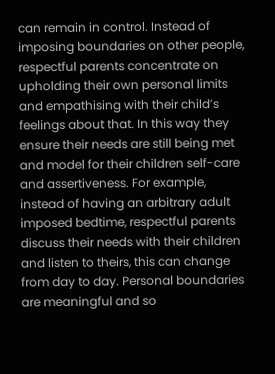can remain in control. Instead of imposing boundaries on other people, respectful parents concentrate on upholding their own personal limits and empathising with their child’s feelings about that. In this way they ensure their needs are still being met and model for their children self-care and assertiveness. For example, instead of having an arbitrary adult imposed bedtime, respectful parents discuss their needs with their children and listen to theirs, this can change from day to day. Personal boundaries are meaningful and so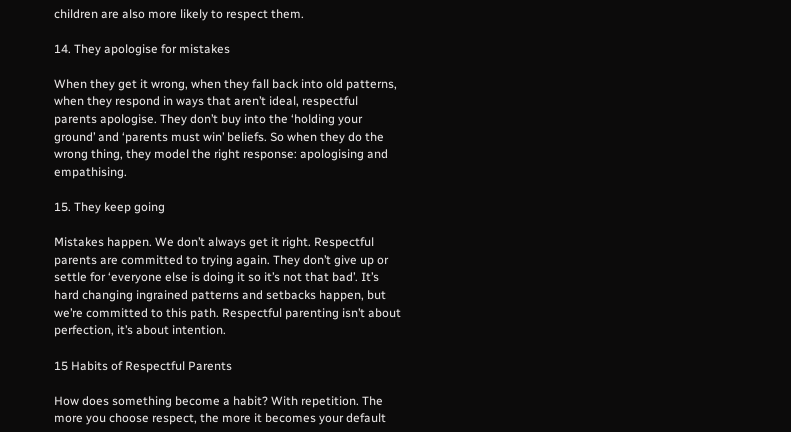children are also more likely to respect them.

14. They apologise for mistakes

When they get it wrong, when they fall back into old patterns, when they respond in ways that aren’t ideal, respectful parents apologise. They don’t buy into the ‘holding your ground’ and ‘parents must win’ beliefs. So when they do the wrong thing, they model the right response: apologising and empathising.

15. They keep going

Mistakes happen. We don’t always get it right. Respectful parents are committed to trying again. They don’t give up or settle for ‘everyone else is doing it so it’s not that bad’. It’s hard changing ingrained patterns and setbacks happen, but we’re committed to this path. Respectful parenting isn’t about perfection, it’s about intention.

15 Habits of Respectful Parents

How does something become a habit? With repetition. The more you choose respect, the more it becomes your default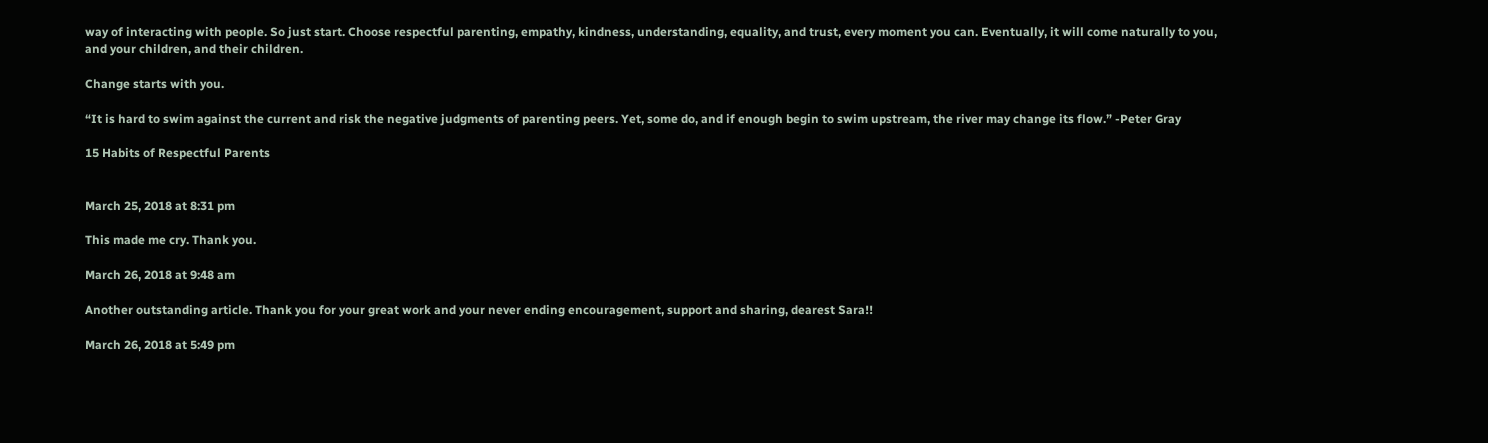way of interacting with people. So just start. Choose respectful parenting, empathy, kindness, understanding, equality, and trust, every moment you can. Eventually, it will come naturally to you, and your children, and their children.

Change starts with you.

“It is hard to swim against the current and risk the negative judgments of parenting peers. Yet, some do, and if enough begin to swim upstream, the river may change its flow.” -Peter Gray

15 Habits of Respectful Parents


March 25, 2018 at 8:31 pm

This made me cry. Thank you.

March 26, 2018 at 9:48 am

Another outstanding article. Thank you for your great work and your never ending encouragement, support and sharing, dearest Sara!!

March 26, 2018 at 5:49 pm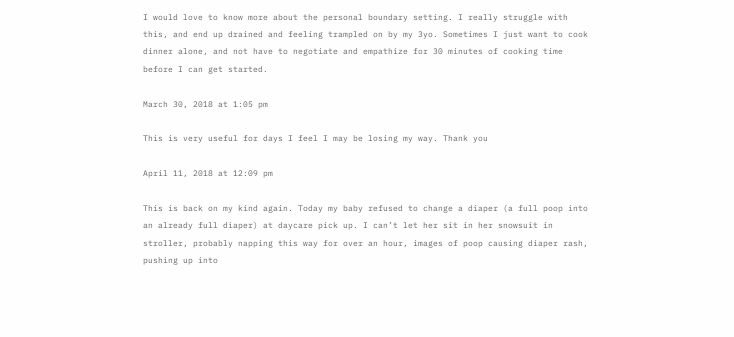I would love to know more about the personal boundary setting. I really struggle with this, and end up drained and feeling trampled on by my 3yo. Sometimes I just want to cook dinner alone, and not have to negotiate and empathize for 30 minutes of cooking time before I can get started.

March 30, 2018 at 1:05 pm

This is very useful for days I feel I may be losing my way. Thank you

April 11, 2018 at 12:09 pm

This is back on my kind again. Today my baby refused to change a diaper (a full poop into an already full diaper) at daycare pick up. I can’t let her sit in her snowsuit in stroller, probably napping this way for over an hour, images of poop causing diaper rash, pushing up into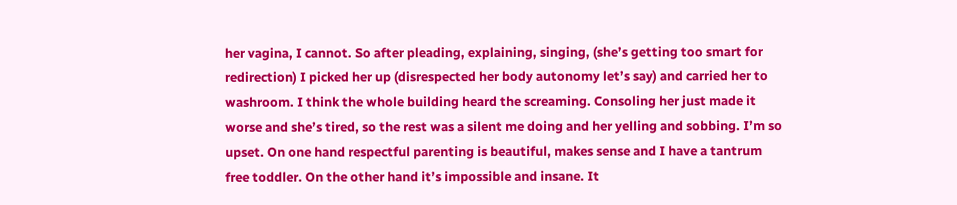her vagina, I cannot. So after pleading, explaining, singing, (she’s getting too smart for redirection) I picked her up (disrespected her body autonomy let’s say) and carried her to washroom. I think the whole building heard the screaming. Consoling her just made it worse and she’s tired, so the rest was a silent me doing and her yelling and sobbing. I’m so upset. On one hand respectful parenting is beautiful, makes sense and I have a tantrum free toddler. On the other hand it’s impossible and insane. It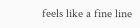feels like a fine line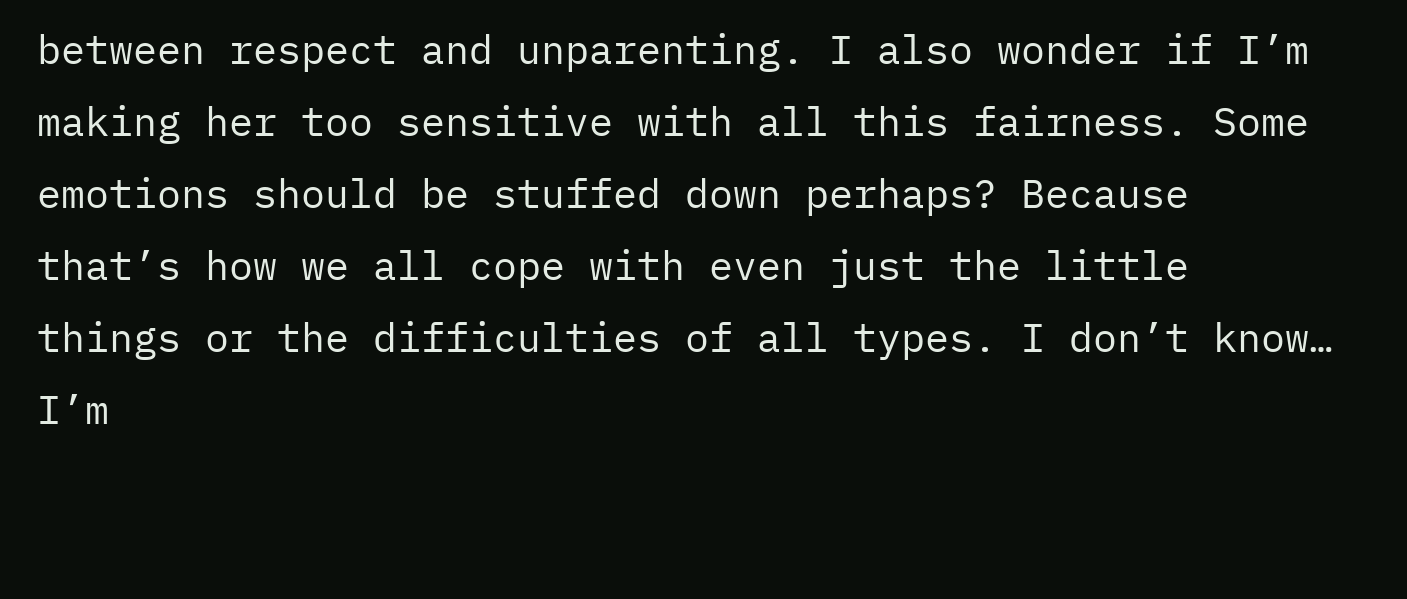between respect and unparenting. I also wonder if I’m making her too sensitive with all this fairness. Some emotions should be stuffed down perhaps? Because that’s how we all cope with even just the little things or the difficulties of all types. I don’t know… I’m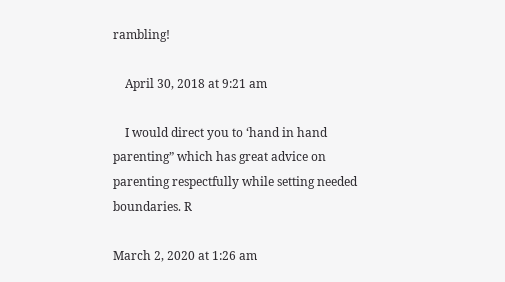rambling!

    April 30, 2018 at 9:21 am

    I would direct you to ‘hand in hand parenting” which has great advice on parenting respectfully while setting needed boundaries. R

March 2, 2020 at 1:26 am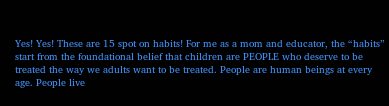Yes! Yes! These are 15 spot on habits! For me as a mom and educator, the “habits” start from the foundational belief that children are PEOPLE who deserve to be treated the way we adults want to be treated. People are human beings at every age. People live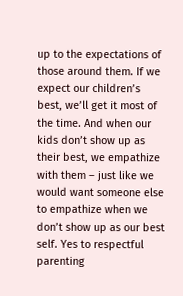up to the expectations of those around them. If we expect our children’s best, we’ll get it most of the time. And when our kids don’t show up as their best, we empathize with them – just like we would want someone else to empathize when we don’t show up as our best self. Yes to respectful parenting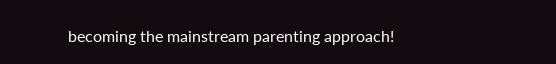becoming the mainstream parenting approach!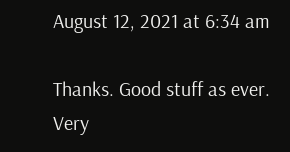August 12, 2021 at 6:34 am

Thanks. Good stuff as ever. Very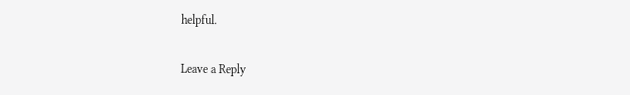helpful.

Leave a Reply